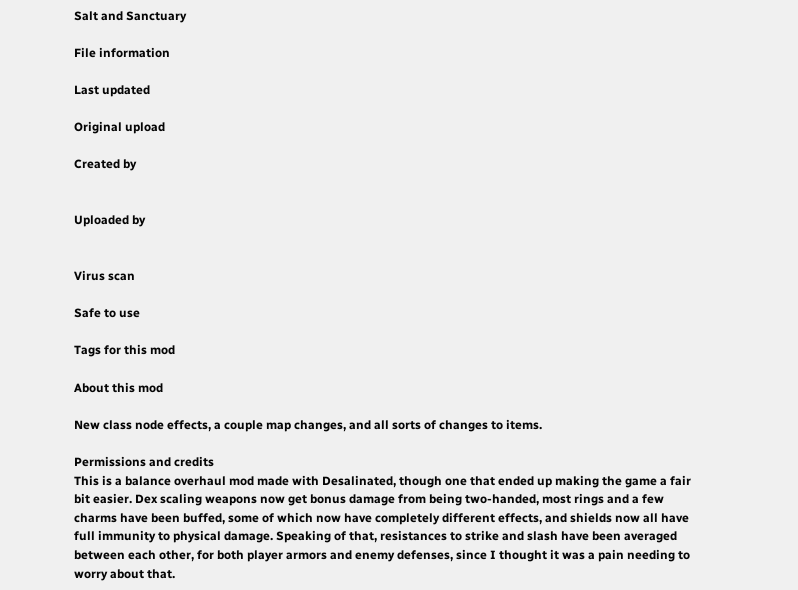Salt and Sanctuary

File information

Last updated

Original upload

Created by


Uploaded by


Virus scan

Safe to use

Tags for this mod

About this mod

New class node effects, a couple map changes, and all sorts of changes to items.

Permissions and credits
This is a balance overhaul mod made with Desalinated, though one that ended up making the game a fair bit easier. Dex scaling weapons now get bonus damage from being two-handed, most rings and a few charms have been buffed, some of which now have completely different effects, and shields now all have full immunity to physical damage. Speaking of that, resistances to strike and slash have been averaged between each other, for both player armors and enemy defenses, since I thought it was a pain needing to worry about that.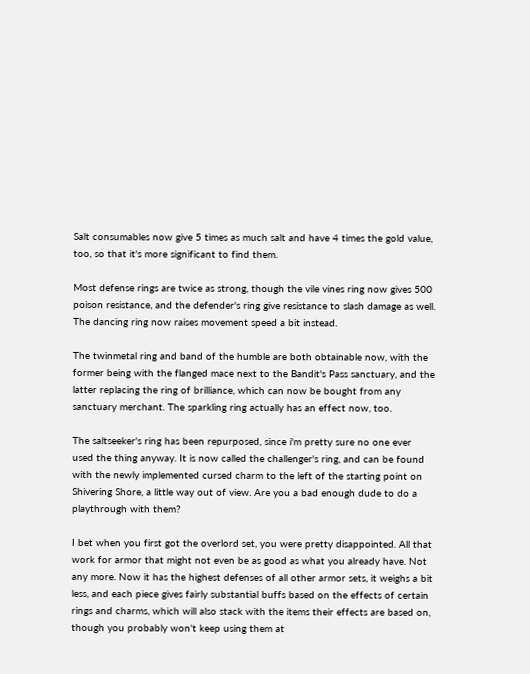Salt consumables now give 5 times as much salt and have 4 times the gold value, too, so that it's more significant to find them.

Most defense rings are twice as strong, though the vile vines ring now gives 500 poison resistance, and the defender's ring give resistance to slash damage as well. The dancing ring now raises movement speed a bit instead.

The twinmetal ring and band of the humble are both obtainable now, with the former being with the flanged mace next to the Bandit's Pass sanctuary, and the latter replacing the ring of brilliance, which can now be bought from any sanctuary merchant. The sparkling ring actually has an effect now, too.

The saltseeker's ring has been repurposed, since i'm pretty sure no one ever used the thing anyway. It is now called the challenger's ring, and can be found with the newly implemented cursed charm to the left of the starting point on Shivering Shore, a little way out of view. Are you a bad enough dude to do a playthrough with them?

I bet when you first got the overlord set, you were pretty disappointed. All that work for armor that might not even be as good as what you already have. Not any more. Now it has the highest defenses of all other armor sets, it weighs a bit less, and each piece gives fairly substantial buffs based on the effects of certain rings and charms, which will also stack with the items their effects are based on, though you probably won't keep using them at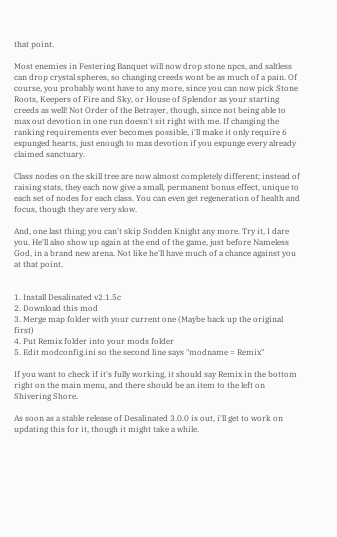that point.

Most enemies in Festering Banquet will now drop stone npcs, and saltless can drop crystal spheres, so changing creeds wont be as much of a pain. Of course, you probably wont have to any more, since you can now pick Stone Roots, Keepers of Fire and Sky, or House of Splendor as your starting creeds as well! Not Order of the Betrayer, though, since not being able to max out devotion in one run doesn't sit right with me. If changing the ranking requirements ever becomes possible, i'll make it only require 6 expunged hearts, just enough to max devotion if you expunge every already claimed sanctuary.

Class nodes on the skill tree are now almost completely different; instead of raising stats, they each now give a small, permanent bonus effect, unique to each set of nodes for each class. You can even get regeneration of health and focus, though they are very slow.

And, one last thing; you can't skip Sodden Knight any more. Try it, I dare you. He'll also show up again at the end of the game, just before Nameless God, in a brand new arena. Not like he'll have much of a chance against you at that point.


1. Install Desalinated v2.1.5c
2. Download this mod
3. Merge map folder with your current one (Maybe back up the original first)
4. Put Remix folder into your mods folder
5. Edit modconfig.ini so the second line says "modname = Remix"

If you want to check if it's fully working, it should say Remix in the bottom right on the main menu, and there should be an item to the left on Shivering Shore.

As soon as a stable release of Desalinated 3.0.0 is out, i'll get to work on updating this for it, though it might take a while.